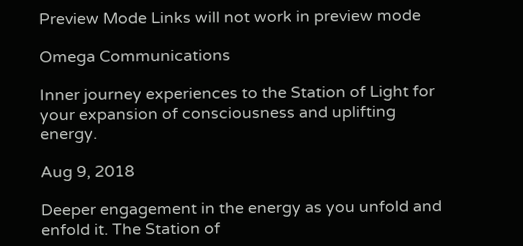Preview Mode Links will not work in preview mode

Omega Communications

Inner journey experiences to the Station of Light for your expansion of consciousness and uplifting energy.

Aug 9, 2018

Deeper engagement in the energy as you unfold and enfold it. The Station of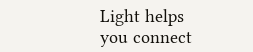Light helps you connect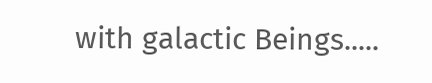with galactic Beings.....